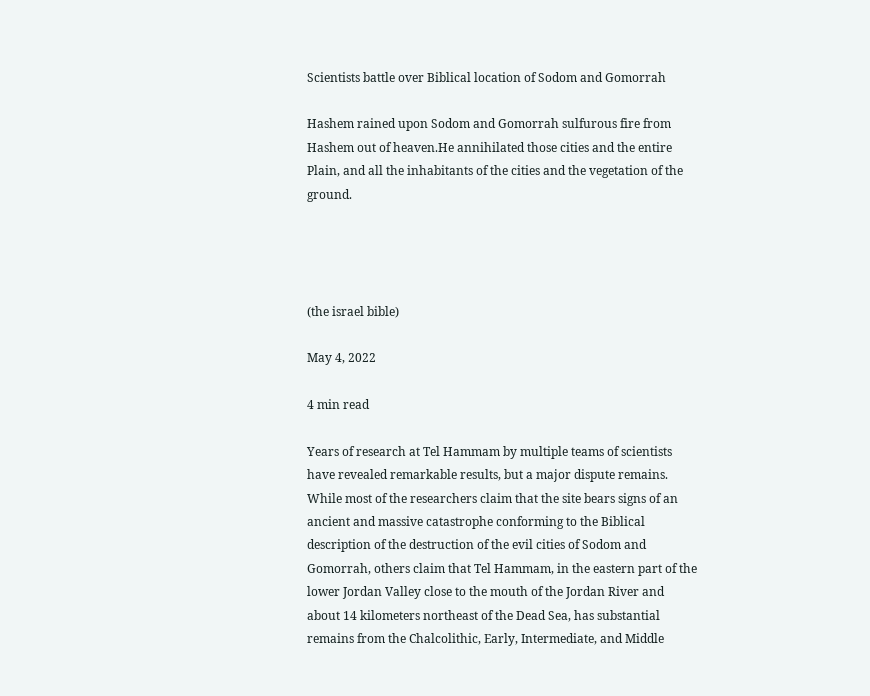Scientists battle over Biblical location of Sodom and Gomorrah

Hashem rained upon Sodom and Gomorrah sulfurous fire from Hashem out of heaven.He annihilated those cities and the entire Plain, and all the inhabitants of the cities and the vegetation of the ground.




(the israel bible)

May 4, 2022

4 min read

Years of research at Tel Hammam by multiple teams of scientists have revealed remarkable results, but a major dispute remains. While most of the researchers claim that the site bears signs of an ancient and massive catastrophe conforming to the Biblical description of the destruction of the evil cities of Sodom and Gomorrah, others claim that Tel Hammam, in the eastern part of the lower Jordan Valley close to the mouth of the Jordan River and about 14 kilometers northeast of the Dead Sea, has substantial remains from the Chalcolithic, Early, Intermediate, and Middle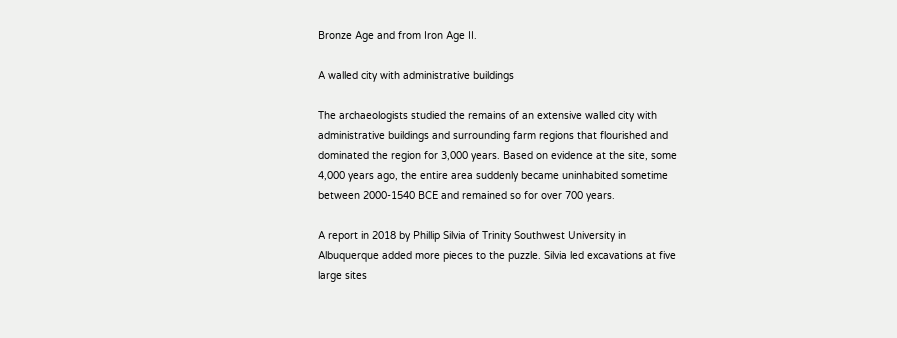Bronze Age and from Iron Age II.

A walled city with administrative buildings

The archaeologists studied the remains of an extensive walled city with administrative buildings and surrounding farm regions that flourished and dominated the region for 3,000 years. Based on evidence at the site, some 4,000 years ago, the entire area suddenly became uninhabited sometime between 2000-1540 BCE and remained so for over 700 years.

A report in 2018 by Phillip Silvia of Trinity Southwest University in Albuquerque added more pieces to the puzzle. Silvia led excavations at five large sites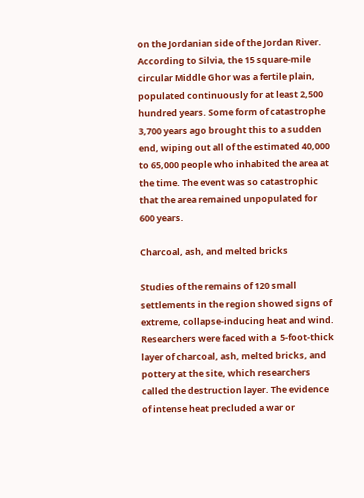on the Jordanian side of the Jordan River. According to Silvia, the 15 square-mile circular Middle Ghor was a fertile plain, populated continuously for at least 2,500 hundred years. Some form of catastrophe 3,700 years ago brought this to a sudden end, wiping out all of the estimated 40,000 to 65,000 people who inhabited the area at the time. The event was so catastrophic that the area remained unpopulated for 600 years.

Charcoal, ash, and melted bricks

Studies of the remains of 120 small settlements in the region showed signs of extreme, collapse-inducing heat and wind. Researchers were faced with a  5-foot-thick layer of charcoal, ash, melted bricks, and pottery at the site, which researchers called the destruction layer. The evidence of intense heat precluded a war or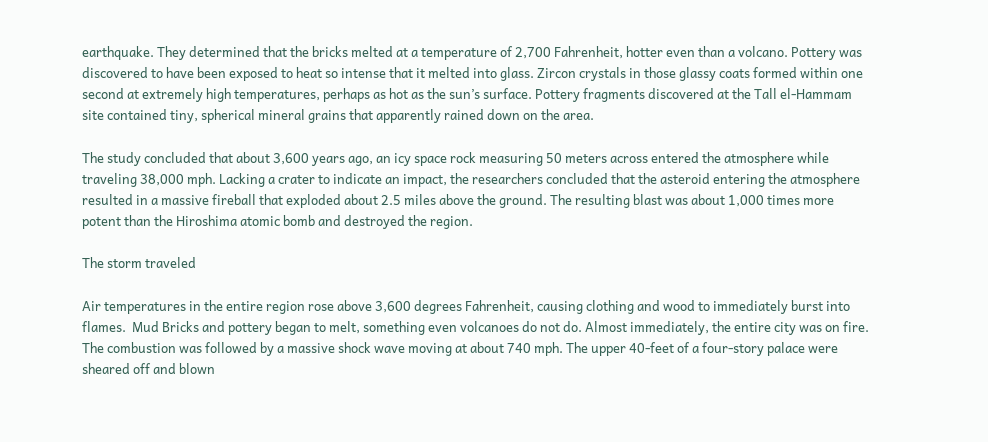earthquake. They determined that the bricks melted at a temperature of 2,700 Fahrenheit, hotter even than a volcano. Pottery was discovered to have been exposed to heat so intense that it melted into glass. Zircon crystals in those glassy coats formed within one second at extremely high temperatures, perhaps as hot as the sun’s surface. Pottery fragments discovered at the Tall el-Hammam site contained tiny, spherical mineral grains that apparently rained down on the area.

The study concluded that about 3,600 years ago, an icy space rock measuring 50 meters across entered the atmosphere while traveling 38,000 mph. Lacking a crater to indicate an impact, the researchers concluded that the asteroid entering the atmosphere resulted in a massive fireball that exploded about 2.5 miles above the ground. The resulting blast was about 1,000 times more potent than the Hiroshima atomic bomb and destroyed the region.

The storm traveled

Air temperatures in the entire region rose above 3,600 degrees Fahrenheit, causing clothing and wood to immediately burst into flames.  Mud Bricks and pottery began to melt, something even volcanoes do not do. Almost immediately, the entire city was on fire. The combustion was followed by a massive shock wave moving at about 740 mph. The upper 40-feet of a four-story palace were sheared off and blown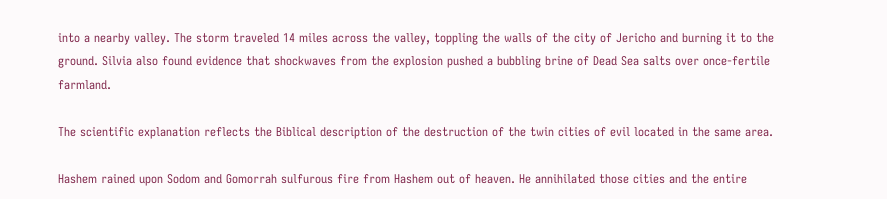into a nearby valley. The storm traveled 14 miles across the valley, toppling the walls of the city of Jericho and burning it to the ground. Silvia also found evidence that shockwaves from the explosion pushed a bubbling brine of Dead Sea salts over once-fertile farmland.

The scientific explanation reflects the Biblical description of the destruction of the twin cities of evil located in the same area.

Hashem rained upon Sodom and Gomorrah sulfurous fire from Hashem out of heaven. He annihilated those cities and the entire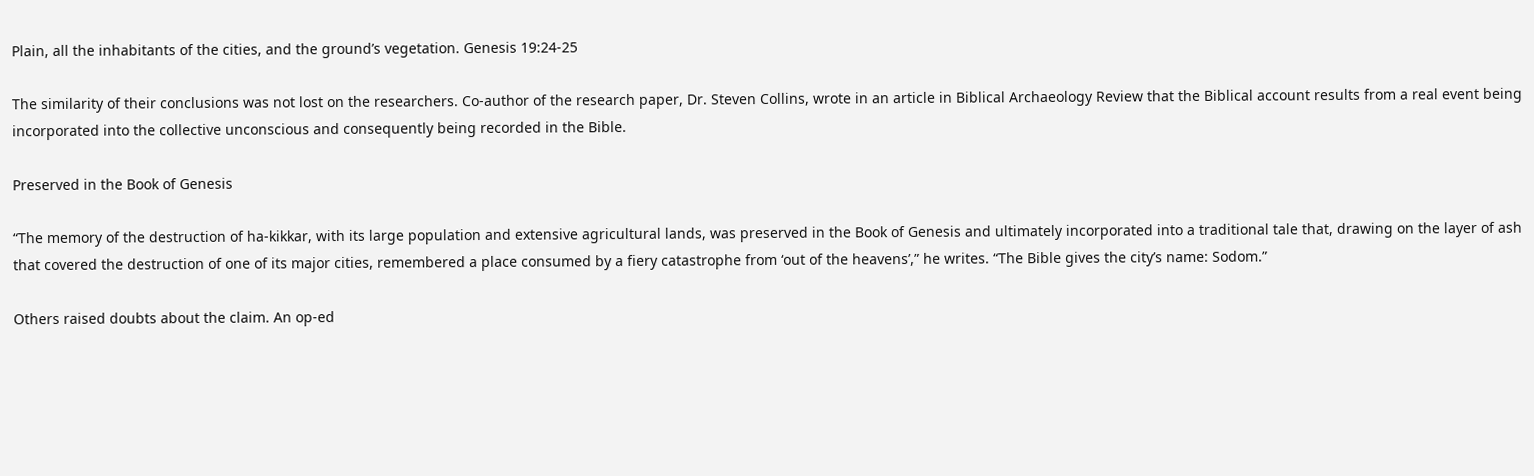Plain, all the inhabitants of the cities, and the ground’s vegetation. Genesis 19:24-25

The similarity of their conclusions was not lost on the researchers. Co-author of the research paper, Dr. Steven Collins, wrote in an article in Biblical Archaeology Review that the Biblical account results from a real event being incorporated into the collective unconscious and consequently being recorded in the Bible.

Preserved in the Book of Genesis

“The memory of the destruction of ha-kikkar, with its large population and extensive agricultural lands, was preserved in the Book of Genesis and ultimately incorporated into a traditional tale that, drawing on the layer of ash that covered the destruction of one of its major cities, remembered a place consumed by a fiery catastrophe from ‘out of the heavens’,” he writes. “The Bible gives the city’s name: Sodom.”

Others raised doubts about the claim. An op-ed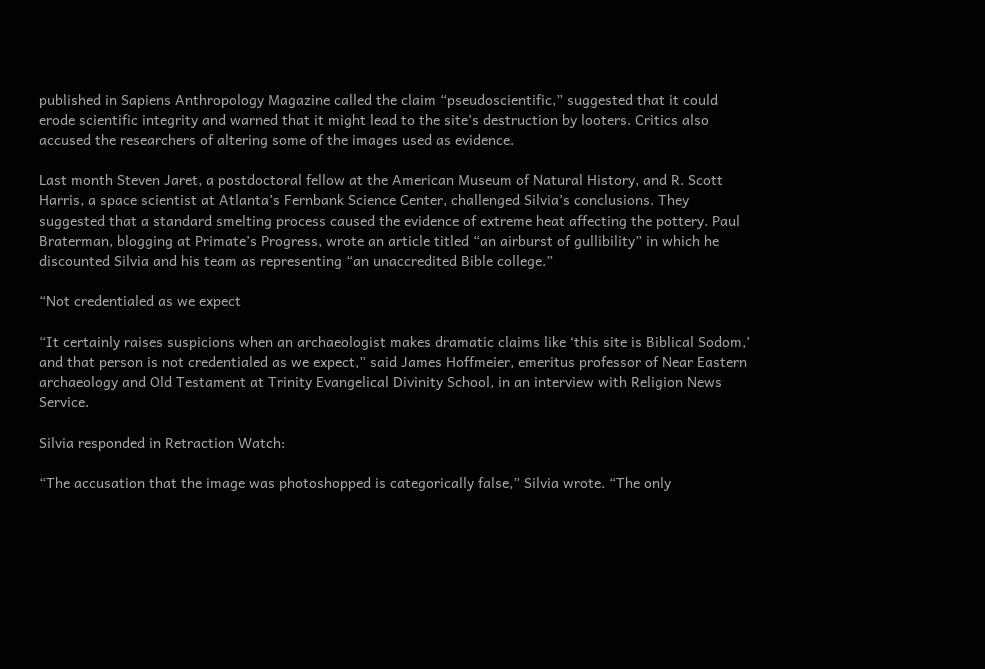published in Sapiens Anthropology Magazine called the claim “pseudoscientific,” suggested that it could erode scientific integrity and warned that it might lead to the site’s destruction by looters. Critics also accused the researchers of altering some of the images used as evidence.

Last month Steven Jaret, a postdoctoral fellow at the American Museum of Natural History, and R. Scott Harris, a space scientist at Atlanta’s Fernbank Science Center, challenged Silvia’s conclusions. They suggested that a standard smelting process caused the evidence of extreme heat affecting the pottery. Paul Braterman, blogging at Primate’s Progress, wrote an article titled “an airburst of gullibility” in which he discounted Silvia and his team as representing “an unaccredited Bible college.”

“Not credentialed as we expect

“It certainly raises suspicions when an archaeologist makes dramatic claims like ‘this site is Biblical Sodom,’ and that person is not credentialed as we expect,” said James Hoffmeier, emeritus professor of Near Eastern archaeology and Old Testament at Trinity Evangelical Divinity School, in an interview with Religion News Service.

Silvia responded in Retraction Watch:

“The accusation that the image was photoshopped is categorically false,” Silvia wrote. “The only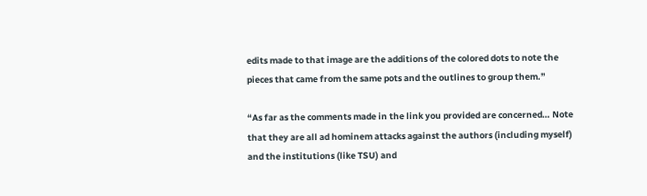edits made to that image are the additions of the colored dots to note the pieces that came from the same pots and the outlines to group them.”

“As far as the comments made in the link you provided are concerned… Note that they are all ad hominem attacks against the authors (including myself) and the institutions (like TSU) and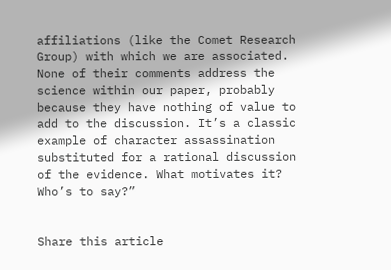affiliations (like the Comet Research Group) with which we are associated. None of their comments address the science within our paper, probably because they have nothing of value to add to the discussion. It’s a classic example of character assassination substituted for a rational discussion of the evidence. What motivates it? Who’s to say?”


Share this article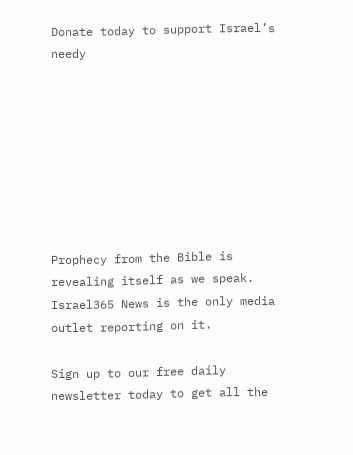Donate today to support Israel’s needy








Prophecy from the Bible is revealing itself as we speak. Israel365 News is the only media outlet reporting on it.

Sign up to our free daily newsletter today to get all the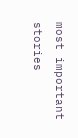most important stories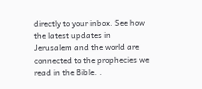directly to your inbox. See how the latest updates in Jerusalem and the world are connected to the prophecies we read in the Bible. .